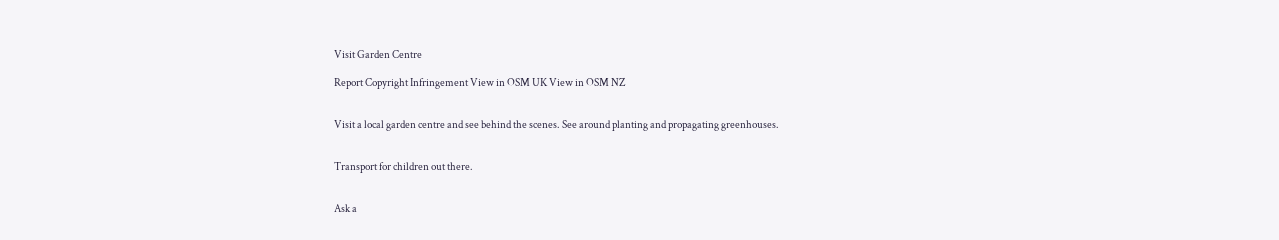Visit Garden Centre

Report Copyright Infringement View in OSM UK View in OSM NZ


Visit a local garden centre and see behind the scenes. See around planting and propagating greenhouses.


Transport for children out there.


Ask a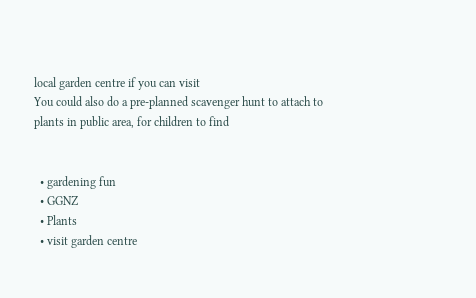local garden centre if you can visit
You could also do a pre-planned scavenger hunt to attach to plants in public area, for children to find


  • gardening fun
  • GGNZ
  • Plants
  • visit garden centre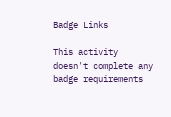Badge Links

This activity doesn't complete any badge requirements